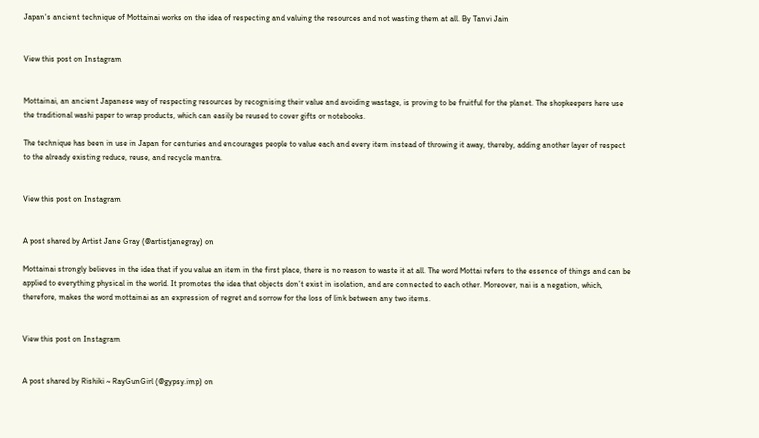Japan‘s ancient technique of Mottainai works on the idea of respecting and valuing the resources and not wasting them at all. By Tanvi Jain


View this post on Instagram


Mottainai, an ancient Japanese way of respecting resources by recognising their value and avoiding wastage, is proving to be fruitful for the planet. The shopkeepers here use the traditional washi paper to wrap products, which can easily be reused to cover gifts or notebooks.

The technique has been in use in Japan for centuries and encourages people to value each and every item instead of throwing it away, thereby, adding another layer of respect to the already existing reduce, reuse, and recycle mantra.


View this post on Instagram


A post shared by Artist Jane Gray (@artistjanegray) on

Mottainai strongly believes in the idea that if you value an item in the first place, there is no reason to waste it at all. The word Mottai refers to the essence of things and can be applied to everything physical in the world. It promotes the idea that objects don’t exist in isolation, and are connected to each other. Moreover, nai is a negation, which, therefore, makes the word mottainai as an expression of regret and sorrow for the loss of link between any two items.


View this post on Instagram


A post shared by Rishiki ~ RayGunGirl (@gypsy.imp) on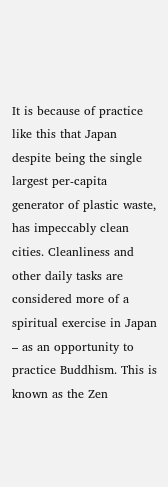It is because of practice like this that Japan despite being the single largest per-capita generator of plastic waste, has impeccably clean cities. Cleanliness and other daily tasks are considered more of a spiritual exercise in Japan – as an opportunity to practice Buddhism. This is known as the Zen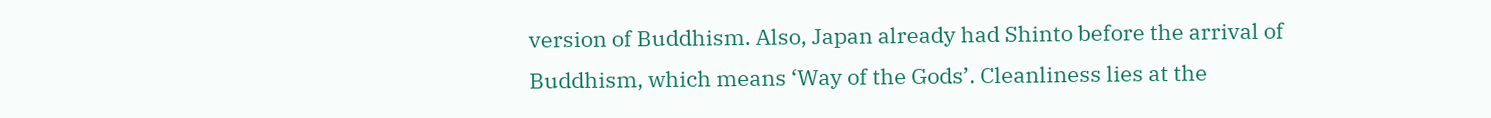version of Buddhism. Also, Japan already had Shinto before the arrival of Buddhism, which means ‘Way of the Gods’. Cleanliness lies at the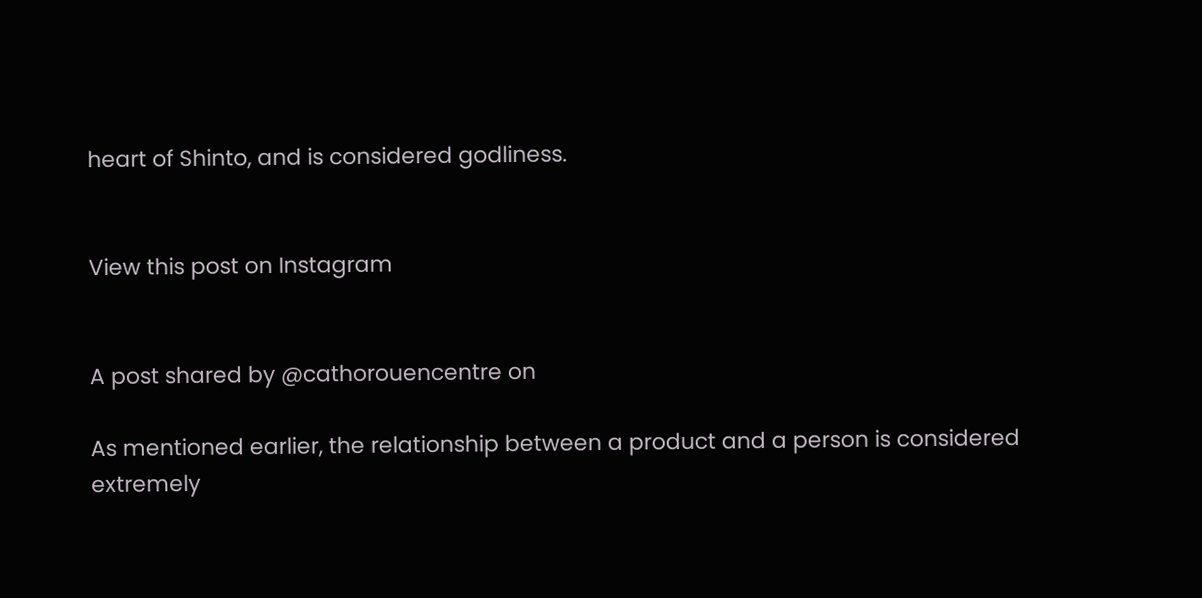heart of Shinto, and is considered godliness.


View this post on Instagram


A post shared by @cathorouencentre on

As mentioned earlier, the relationship between a product and a person is considered extremely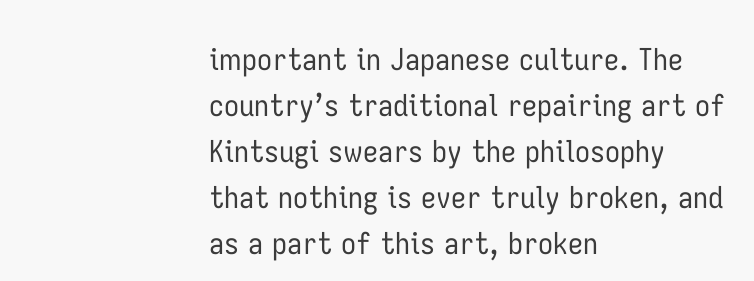important in Japanese culture. The country’s traditional repairing art of Kintsugi swears by the philosophy that nothing is ever truly broken, and as a part of this art, broken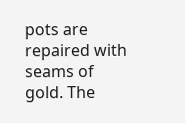pots are repaired with seams of gold. The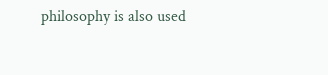philosophy is also used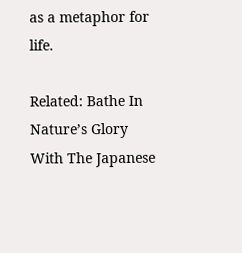as a metaphor for life.

Related: Bathe In Nature’s Glory With The Japanese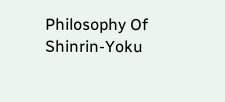Philosophy Of Shinrin-Yoku